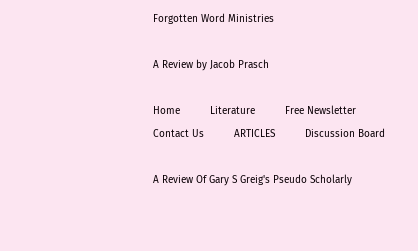Forgotten Word Ministries

A Review by Jacob Prasch

Home          Literature          Free Newsletter          Contact Us          ARTICLES          Discussion Board

A Review Of Gary S Greig's Pseudo Scholarly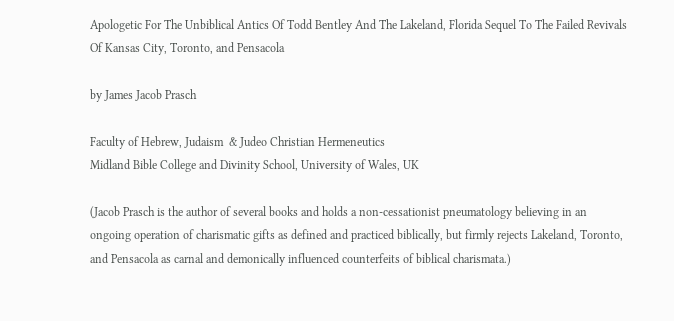Apologetic For The Unbiblical Antics Of Todd Bentley And The Lakeland, Florida Sequel To The Failed Revivals Of Kansas City, Toronto, and Pensacola

by James Jacob Prasch

Faculty of Hebrew, Judaism  & Judeo Christian Hermeneutics
Midland Bible College and Divinity School, University of Wales, UK

(Jacob Prasch is the author of several books and holds a non-cessationist pneumatology believing in an ongoing operation of charismatic gifts as defined and practiced biblically, but firmly rejects Lakeland, Toronto, and Pensacola as carnal and demonically influenced counterfeits of biblical charismata.)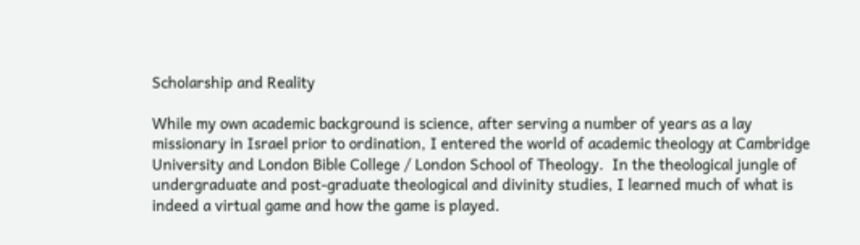Scholarship and Reality

While my own academic background is science, after serving a number of years as a lay missionary in Israel prior to ordination, I entered the world of academic theology at Cambridge University and London Bible College / London School of Theology.  In the theological jungle of undergraduate and post-graduate theological and divinity studies, I learned much of what is indeed a virtual game and how the game is played.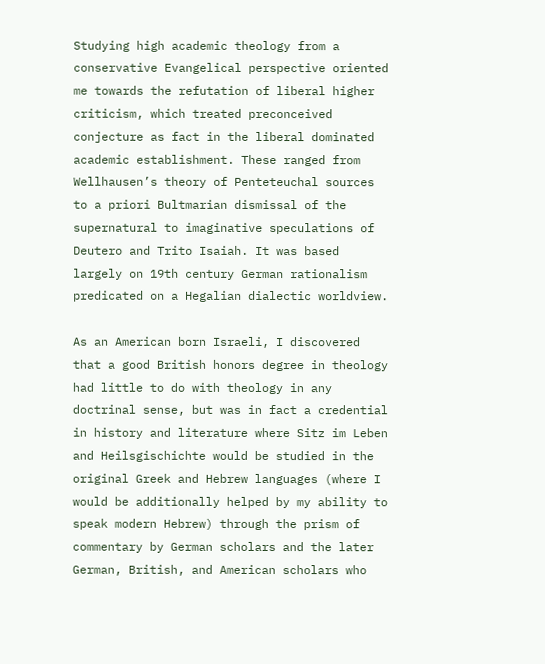Studying high academic theology from a conservative Evangelical perspective oriented me towards the refutation of liberal higher criticism, which treated preconceived conjecture as fact in the liberal dominated academic establishment. These ranged from Wellhausen’s theory of Penteteuchal sources to a priori Bultmarian dismissal of the supernatural to imaginative speculations of Deutero and Trito Isaiah. It was based largely on 19th century German rationalism predicated on a Hegalian dialectic worldview.

As an American born Israeli, I discovered that a good British honors degree in theology had little to do with theology in any doctrinal sense, but was in fact a credential in history and literature where Sitz im Leben and Heilsgischichte would be studied in the original Greek and Hebrew languages (where I would be additionally helped by my ability to speak modern Hebrew) through the prism of commentary by German scholars and the later German, British, and American scholars who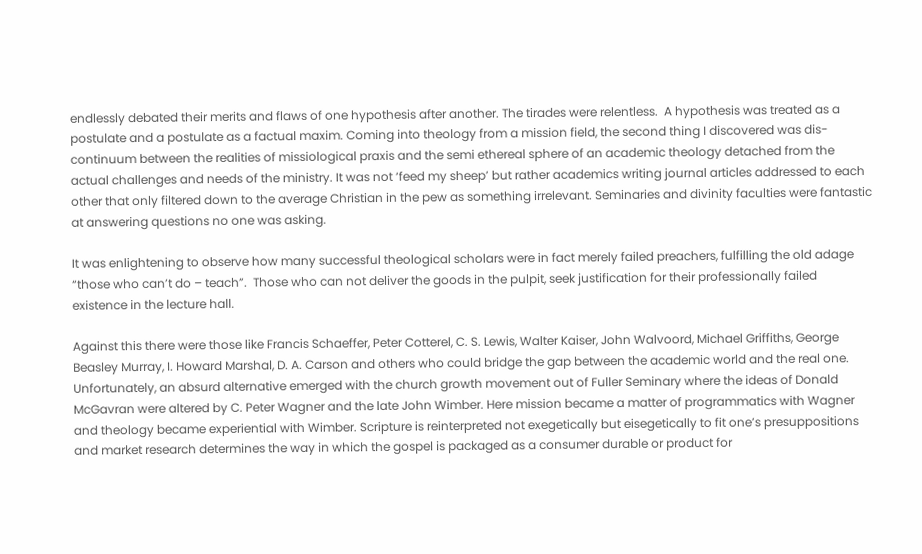endlessly debated their merits and flaws of one hypothesis after another. The tirades were relentless.  A hypothesis was treated as a postulate and a postulate as a factual maxim. Coming into theology from a mission field, the second thing I discovered was dis-continuum between the realities of missiological praxis and the semi ethereal sphere of an academic theology detached from the actual challenges and needs of the ministry. It was not ‘feed my sheep’ but rather academics writing journal articles addressed to each other that only filtered down to the average Christian in the pew as something irrelevant. Seminaries and divinity faculties were fantastic at answering questions no one was asking.

It was enlightening to observe how many successful theological scholars were in fact merely failed preachers, fulfilling the old adage “those who can’t do – teach”.  Those who can not deliver the goods in the pulpit, seek justification for their professionally failed existence in the lecture hall.

Against this there were those like Francis Schaeffer, Peter Cotterel, C. S. Lewis, Walter Kaiser, John Walvoord, Michael Griffiths, George Beasley Murray, I. Howard Marshal, D. A. Carson and others who could bridge the gap between the academic world and the real one. Unfortunately, an absurd alternative emerged with the church growth movement out of Fuller Seminary where the ideas of Donald McGavran were altered by C. Peter Wagner and the late John Wimber. Here mission became a matter of programmatics with Wagner and theology became experiential with Wimber. Scripture is reinterpreted not exegetically but eisegetically to fit one’s presuppositions and market research determines the way in which the gospel is packaged as a consumer durable or product for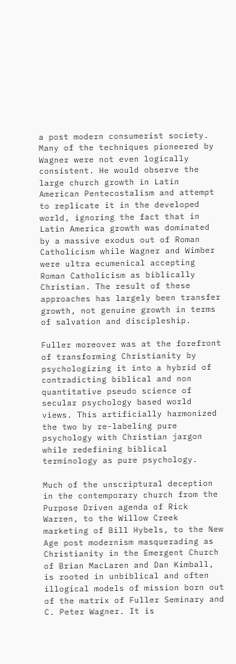a post modern consumerist society. Many of the techniques pioneered by Wagner were not even logically consistent. He would observe the large church growth in Latin American Pentecostalism and attempt to replicate it in the developed world, ignoring the fact that in Latin America growth was dominated by a massive exodus out of Roman Catholicism while Wagner and Wimber were ultra ecumenical accepting Roman Catholicism as biblically Christian. The result of these approaches has largely been transfer growth, not genuine growth in terms of salvation and discipleship.

Fuller moreover was at the forefront of transforming Christianity by psychologizing it into a hybrid of contradicting biblical and non quantitative pseudo science of secular psychology based world views. This artificially harmonized the two by re-labeling pure psychology with Christian jargon while redefining biblical terminology as pure psychology.

Much of the unscriptural deception in the contemporary church from the Purpose Driven agenda of Rick Warren, to the Willow Creek marketing of Bill Hybels, to the New Age post modernism masquerading as Christianity in the Emergent Church of Brian MacLaren and Dan Kimball, is rooted in unbiblical and often illogical models of mission born out of the matrix of Fuller Seminary and C. Peter Wagner. It is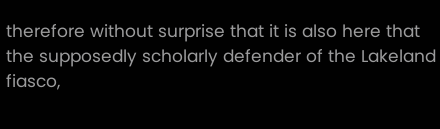therefore without surprise that it is also here that the supposedly scholarly defender of the Lakeland fiasco,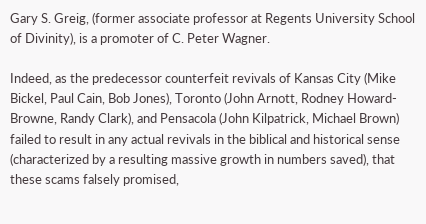Gary S. Greig, (former associate professor at Regents University School of Divinity), is a promoter of C. Peter Wagner.

Indeed, as the predecessor counterfeit revivals of Kansas City (Mike Bickel, Paul Cain, Bob Jones), Toronto (John Arnott, Rodney Howard-Browne, Randy Clark), and Pensacola (John Kilpatrick, Michael Brown) failed to result in any actual revivals in the biblical and historical sense (characterized by a resulting massive growth in numbers saved), that these scams falsely promised,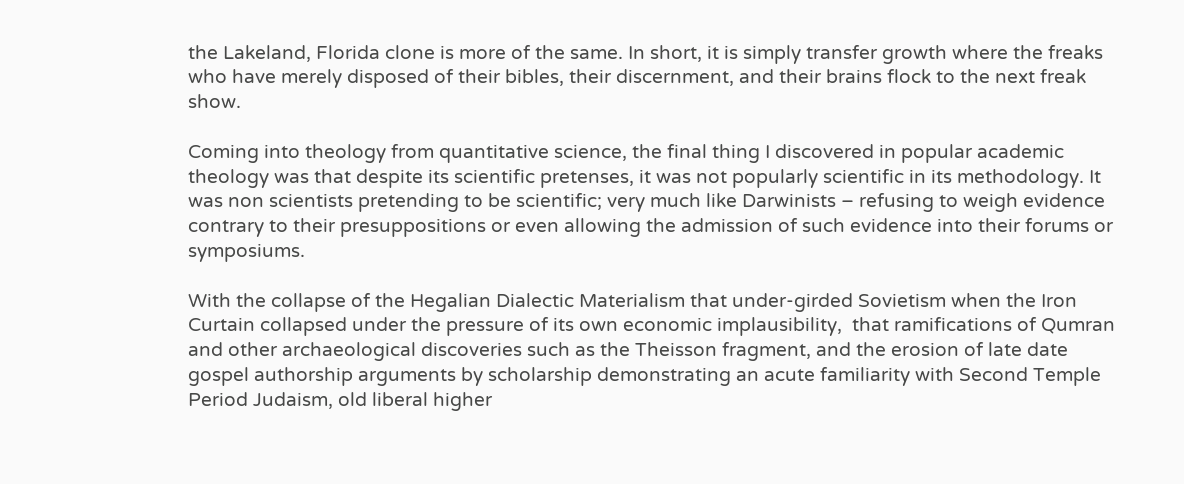the Lakeland, Florida clone is more of the same. In short, it is simply transfer growth where the freaks who have merely disposed of their bibles, their discernment, and their brains flock to the next freak show.

Coming into theology from quantitative science, the final thing I discovered in popular academic theology was that despite its scientific pretenses, it was not popularly scientific in its methodology. It was non scientists pretending to be scientific; very much like Darwinists – refusing to weigh evidence contrary to their presuppositions or even allowing the admission of such evidence into their forums or symposiums.

With the collapse of the Hegalian Dialectic Materialism that under-girded Sovietism when the Iron Curtain collapsed under the pressure of its own economic implausibility,  that ramifications of Qumran and other archaeological discoveries such as the Theisson fragment, and the erosion of late date gospel authorship arguments by scholarship demonstrating an acute familiarity with Second Temple Period Judaism, old liberal higher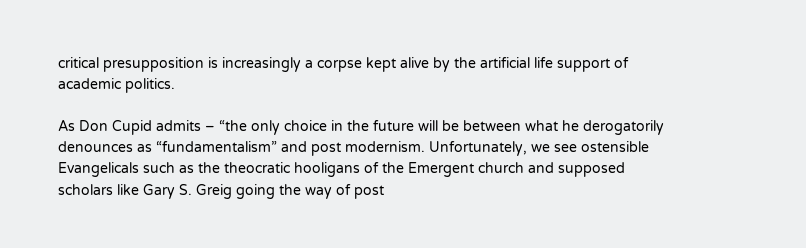critical presupposition is increasingly a corpse kept alive by the artificial life support of academic politics.

As Don Cupid admits – “the only choice in the future will be between what he derogatorily denounces as “fundamentalism” and post modernism. Unfortunately, we see ostensible Evangelicals such as the theocratic hooligans of the Emergent church and supposed scholars like Gary S. Greig going the way of post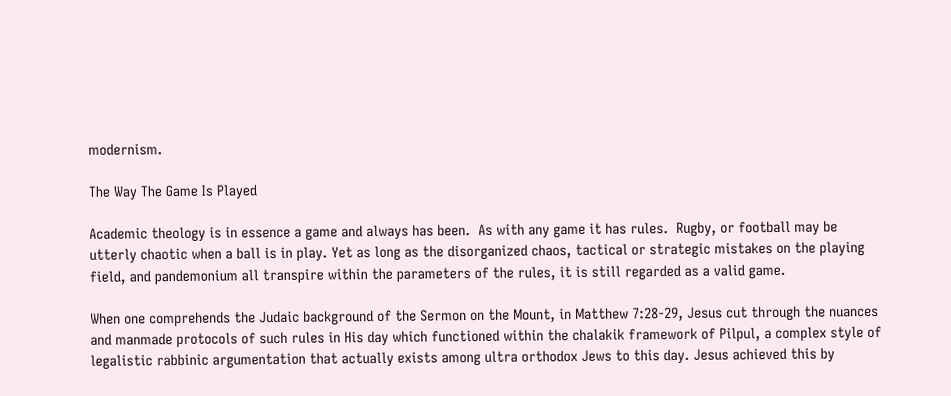modernism.

The Way The Game Is Played

Academic theology is in essence a game and always has been.  As with any game it has rules.  Rugby, or football may be utterly chaotic when a ball is in play. Yet as long as the disorganized chaos, tactical or strategic mistakes on the playing field, and pandemonium all transpire within the parameters of the rules, it is still regarded as a valid game.

When one comprehends the Judaic background of the Sermon on the Mount, in Matthew 7:28-29, Jesus cut through the nuances and manmade protocols of such rules in His day which functioned within the chalakik framework of Pilpul, a complex style of legalistic rabbinic argumentation that actually exists among ultra orthodox Jews to this day. Jesus achieved this by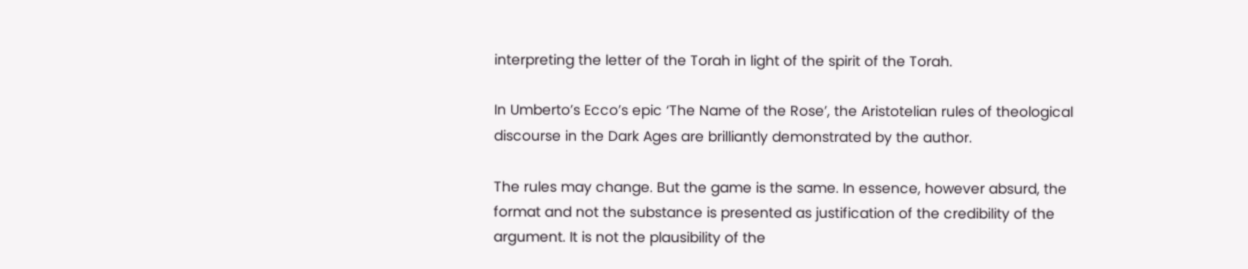interpreting the letter of the Torah in light of the spirit of the Torah.

In Umberto’s Ecco’s epic ‘The Name of the Rose’, the Aristotelian rules of theological discourse in the Dark Ages are brilliantly demonstrated by the author.

The rules may change. But the game is the same. In essence, however absurd, the format and not the substance is presented as justification of the credibility of the argument. It is not the plausibility of the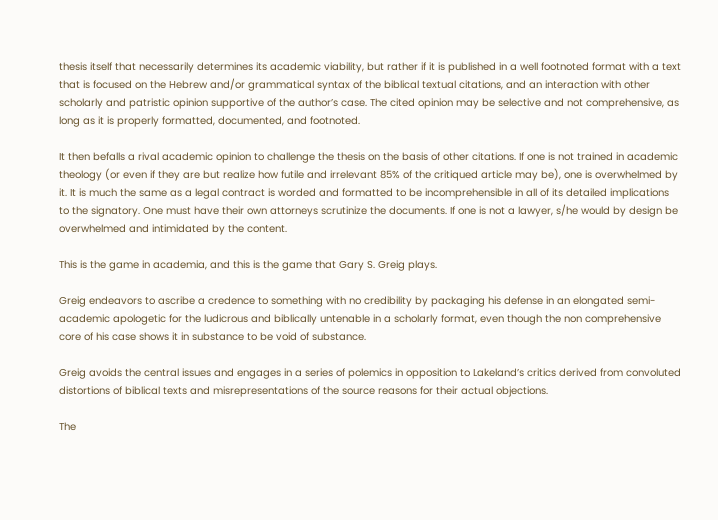thesis itself that necessarily determines its academic viability, but rather if it is published in a well footnoted format with a text that is focused on the Hebrew and/or grammatical syntax of the biblical textual citations, and an interaction with other scholarly and patristic opinion supportive of the author’s case. The cited opinion may be selective and not comprehensive, as long as it is properly formatted, documented, and footnoted.

It then befalls a rival academic opinion to challenge the thesis on the basis of other citations. If one is not trained in academic theology (or even if they are but realize how futile and irrelevant 85% of the critiqued article may be), one is overwhelmed by it. It is much the same as a legal contract is worded and formatted to be incomprehensible in all of its detailed implications to the signatory. One must have their own attorneys scrutinize the documents. If one is not a lawyer, s/he would by design be overwhelmed and intimidated by the content.

This is the game in academia, and this is the game that Gary S. Greig plays.

Greig endeavors to ascribe a credence to something with no credibility by packaging his defense in an elongated semi-academic apologetic for the ludicrous and biblically untenable in a scholarly format, even though the non comprehensive core of his case shows it in substance to be void of substance.

Greig avoids the central issues and engages in a series of polemics in opposition to Lakeland’s critics derived from convoluted distortions of biblical texts and misrepresentations of the source reasons for their actual objections.

The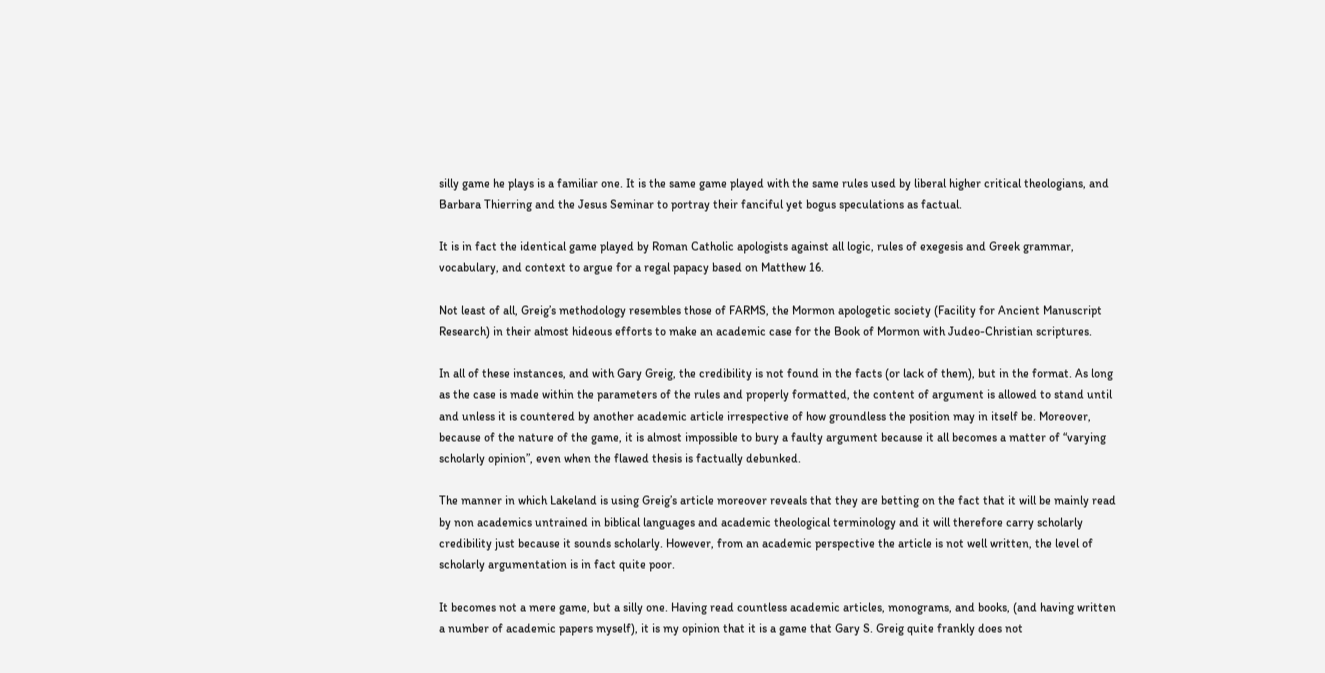silly game he plays is a familiar one. It is the same game played with the same rules used by liberal higher critical theologians, and Barbara Thierring and the Jesus Seminar to portray their fanciful yet bogus speculations as factual.

It is in fact the identical game played by Roman Catholic apologists against all logic, rules of exegesis and Greek grammar, vocabulary, and context to argue for a regal papacy based on Matthew 16.

Not least of all, Greig’s methodology resembles those of FARMS, the Mormon apologetic society (Facility for Ancient Manuscript Research) in their almost hideous efforts to make an academic case for the Book of Mormon with Judeo-Christian scriptures.

In all of these instances, and with Gary Greig, the credibility is not found in the facts (or lack of them), but in the format. As long as the case is made within the parameters of the rules and properly formatted, the content of argument is allowed to stand until and unless it is countered by another academic article irrespective of how groundless the position may in itself be. Moreover, because of the nature of the game, it is almost impossible to bury a faulty argument because it all becomes a matter of “varying scholarly opinion”, even when the flawed thesis is factually debunked.

The manner in which Lakeland is using Greig’s article moreover reveals that they are betting on the fact that it will be mainly read by non academics untrained in biblical languages and academic theological terminology and it will therefore carry scholarly credibility just because it sounds scholarly. However, from an academic perspective the article is not well written, the level of scholarly argumentation is in fact quite poor.

It becomes not a mere game, but a silly one. Having read countless academic articles, monograms, and books, (and having written a number of academic papers myself), it is my opinion that it is a game that Gary S. Greig quite frankly does not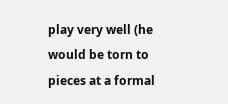play very well (he would be torn to pieces at a formal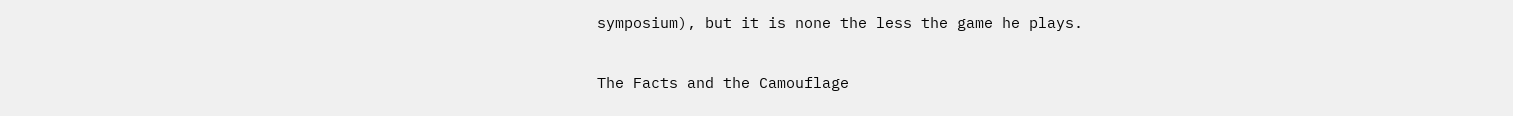symposium), but it is none the less the game he plays.

The Facts and the Camouflage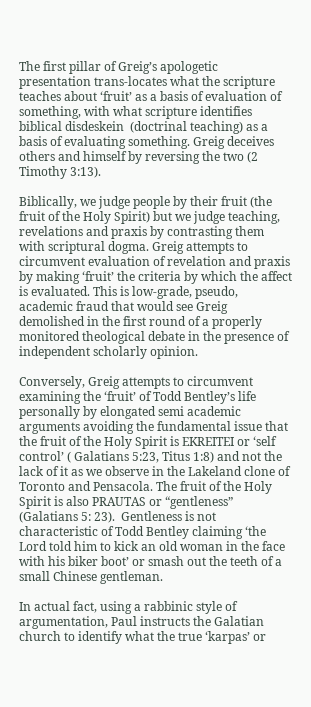The first pillar of Greig’s apologetic presentation trans-locates what the scripture teaches about ‘fruit’ as a basis of evaluation of something, with what scripture identifies biblical disdeskein  (doctrinal teaching) as a basis of evaluating something. Greig deceives others and himself by reversing the two (2 Timothy 3:13).

Biblically, we judge people by their fruit (the fruit of the Holy Spirit) but we judge teaching, revelations and praxis by contrasting them with scriptural dogma. Greig attempts to circumvent evaluation of revelation and praxis by making ‘fruit’ the criteria by which the affect is evaluated. This is low-grade, pseudo, academic fraud that would see Greig demolished in the first round of a properly monitored theological debate in the presence of independent scholarly opinion.

Conversely, Greig attempts to circumvent examining the ‘fruit’ of Todd Bentley’s life personally by elongated semi academic arguments avoiding the fundamental issue that the fruit of the Holy Spirit is EKREITEI or ‘self control’ ( Galatians 5:23, Titus 1:8) and not the lack of it as we observe in the Lakeland clone of Toronto and Pensacola. The fruit of the Holy Spirit is also PRAUTAS or “gentleness” (Galatians 5: 23).  Gentleness is not characteristic of Todd Bentley claiming ‘the Lord told him to kick an old woman in the face with his biker boot’ or smash out the teeth of a small Chinese gentleman.

In actual fact, using a rabbinic style of argumentation, Paul instructs the Galatian church to identify what the true ‘karpas’ or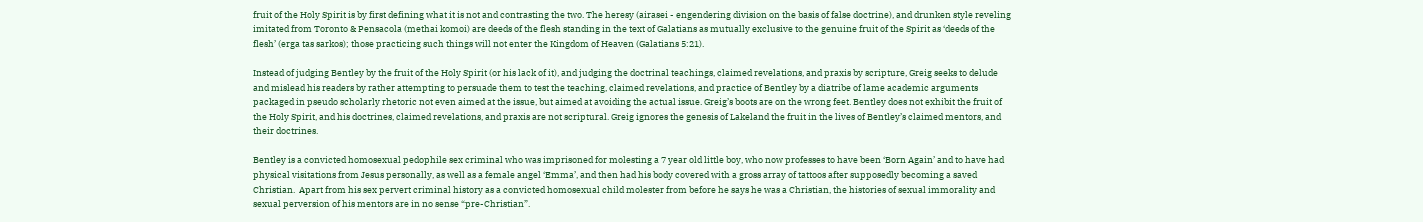fruit of the Holy Spirit is by first defining what it is not and contrasting the two. The heresy (airasei - engendering division on the basis of false doctrine), and drunken style reveling imitated from Toronto & Pensacola (methai komoi) are deeds of the flesh standing in the text of Galatians as mutually exclusive to the genuine fruit of the Spirit as ‘deeds of the flesh’ (erga tas sarkos); those practicing such things will not enter the Kingdom of Heaven (Galatians 5:21).

Instead of judging Bentley by the fruit of the Holy Spirit (or his lack of it), and judging the doctrinal teachings, claimed revelations, and praxis by scripture, Greig seeks to delude and mislead his readers by rather attempting to persuade them to test the teaching, claimed revelations, and practice of Bentley by a diatribe of lame academic arguments packaged in pseudo scholarly rhetoric not even aimed at the issue, but aimed at avoiding the actual issue. Greig’s boots are on the wrong feet. Bentley does not exhibit the fruit of the Holy Spirit, and his doctrines, claimed revelations, and praxis are not scriptural. Greig ignores the genesis of Lakeland the fruit in the lives of Bentley’s claimed mentors, and their doctrines.

Bentley is a convicted homosexual pedophile sex criminal who was imprisoned for molesting a 7 year old little boy, who now professes to have been ‘Born Again’ and to have had physical visitations from Jesus personally, as well as a female angel ‘Emma’, and then had his body covered with a gross array of tattoos after supposedly becoming a saved Christian.  Apart from his sex pervert criminal history as a convicted homosexual child molester from before he says he was a Christian, the histories of sexual immorality and sexual perversion of his mentors are in no sense “pre-Christian”.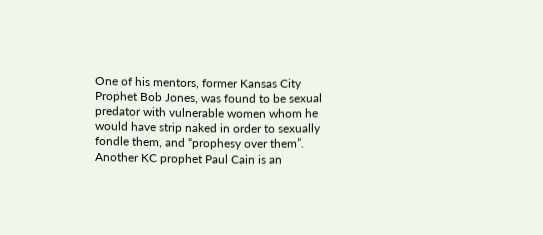One of his mentors, former Kansas City Prophet Bob Jones, was found to be sexual predator with vulnerable women whom he would have strip naked in order to sexually fondle them, and “prophesy over them”. Another KC prophet Paul Cain is an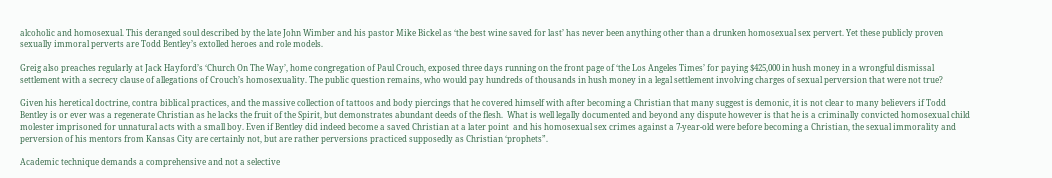alcoholic and homosexual. This deranged soul described by the late John Wimber and his pastor Mike Bickel as ‘the best wine saved for last’ has never been anything other than a drunken homosexual sex pervert. Yet these publicly proven sexually immoral perverts are Todd Bentley’s extolled heroes and role models.

Greig also preaches regularly at Jack Hayford’s ‘Church On The Way’, home congregation of Paul Crouch, exposed three days running on the front page of ‘the Los Angeles Times’ for paying $425,000 in hush money in a wrongful dismissal settlement with a secrecy clause of allegations of Crouch’s homosexuality. The public question remains, who would pay hundreds of thousands in hush money in a legal settlement involving charges of sexual perversion that were not true?

Given his heretical doctrine, contra biblical practices, and the massive collection of tattoos and body piercings that he covered himself with after becoming a Christian that many suggest is demonic, it is not clear to many believers if Todd Bentley is or ever was a regenerate Christian as he lacks the fruit of the Spirit, but demonstrates abundant deeds of the flesh.  What is well legally documented and beyond any dispute however is that he is a criminally convicted homosexual child molester imprisoned for unnatural acts with a small boy. Even if Bentley did indeed become a saved Christian at a later point  and his homosexual sex crimes against a 7-year-old were before becoming a Christian, the sexual immorality and perversion of his mentors from Kansas City are certainly not, but are rather perversions practiced supposedly as Christian ‘prophets”.

Academic technique demands a comprehensive and not a selective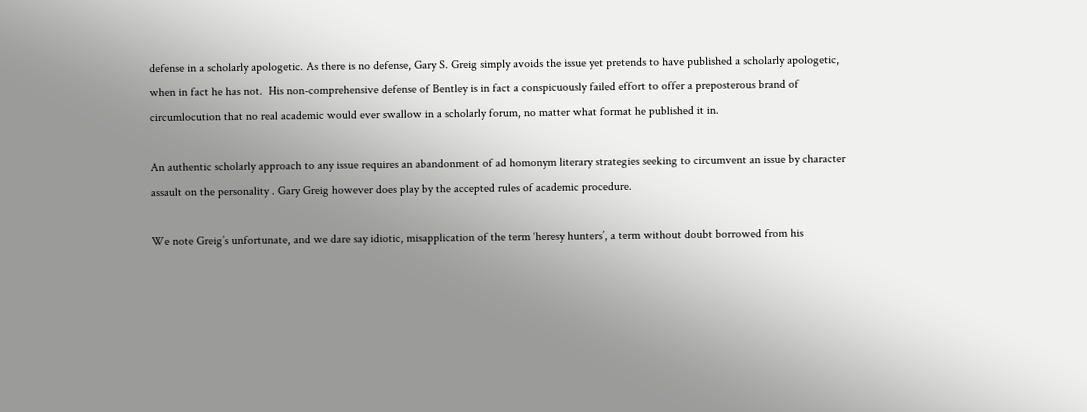defense in a scholarly apologetic. As there is no defense, Gary S. Greig simply avoids the issue yet pretends to have published a scholarly apologetic, when in fact he has not.  His non-comprehensive defense of Bentley is in fact a conspicuously failed effort to offer a preposterous brand of circumlocution that no real academic would ever swallow in a scholarly forum, no matter what format he published it in.

An authentic scholarly approach to any issue requires an abandonment of ad homonym literary strategies seeking to circumvent an issue by character assault on the personality . Gary Greig however does play by the accepted rules of academic procedure.

We note Greig’s unfortunate, and we dare say idiotic, misapplication of the term ‘heresy hunters’, a term without doubt borrowed from his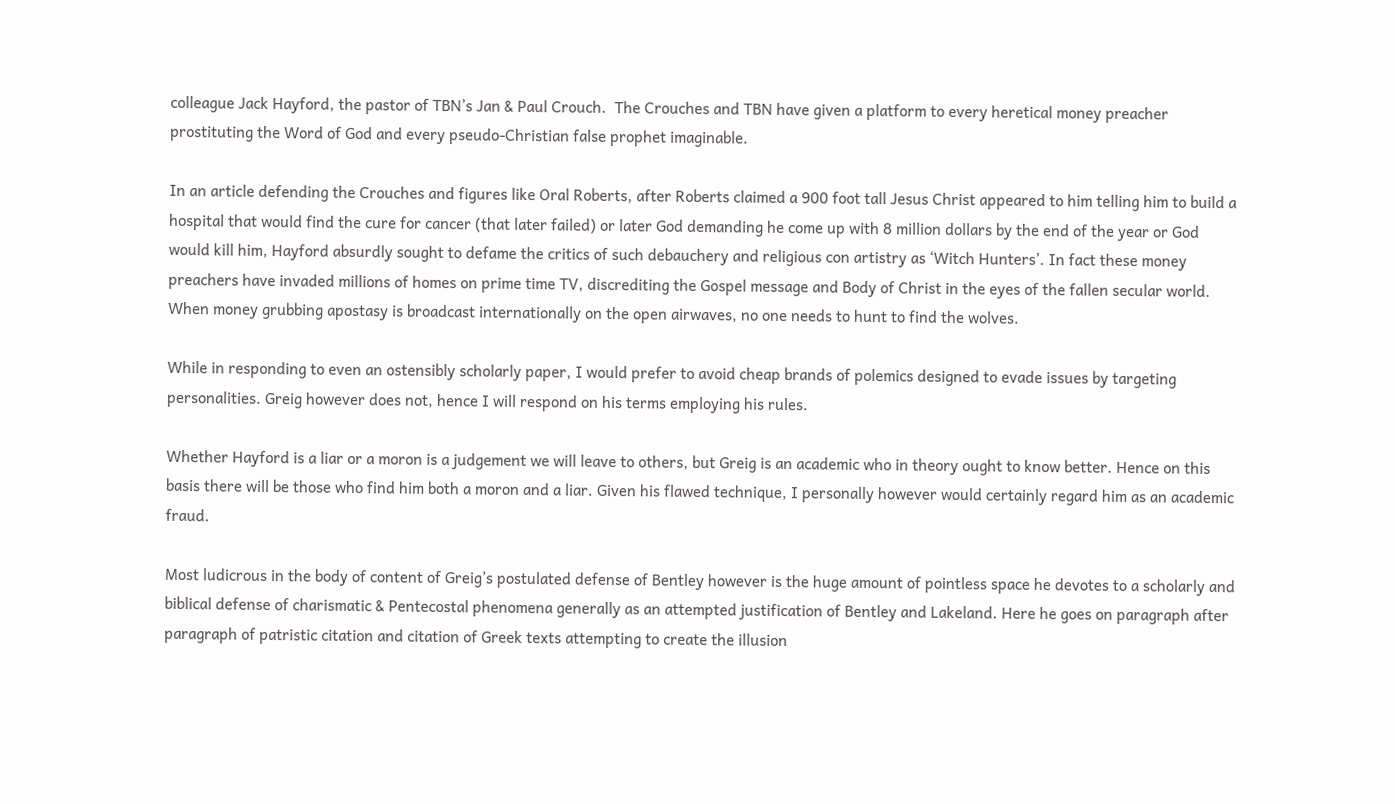colleague Jack Hayford, the pastor of TBN’s Jan & Paul Crouch.  The Crouches and TBN have given a platform to every heretical money preacher prostituting the Word of God and every pseudo-Christian false prophet imaginable.

In an article defending the Crouches and figures like Oral Roberts, after Roberts claimed a 900 foot tall Jesus Christ appeared to him telling him to build a hospital that would find the cure for cancer (that later failed) or later God demanding he come up with 8 million dollars by the end of the year or God would kill him, Hayford absurdly sought to defame the critics of such debauchery and religious con artistry as ‘Witch Hunters’. In fact these money preachers have invaded millions of homes on prime time TV, discrediting the Gospel message and Body of Christ in the eyes of the fallen secular world. When money grubbing apostasy is broadcast internationally on the open airwaves, no one needs to hunt to find the wolves.

While in responding to even an ostensibly scholarly paper, I would prefer to avoid cheap brands of polemics designed to evade issues by targeting personalities. Greig however does not, hence I will respond on his terms employing his rules.

Whether Hayford is a liar or a moron is a judgement we will leave to others, but Greig is an academic who in theory ought to know better. Hence on this basis there will be those who find him both a moron and a liar. Given his flawed technique, I personally however would certainly regard him as an academic fraud.

Most ludicrous in the body of content of Greig’s postulated defense of Bentley however is the huge amount of pointless space he devotes to a scholarly and biblical defense of charismatic & Pentecostal phenomena generally as an attempted justification of Bentley and Lakeland. Here he goes on paragraph after paragraph of patristic citation and citation of Greek texts attempting to create the illusion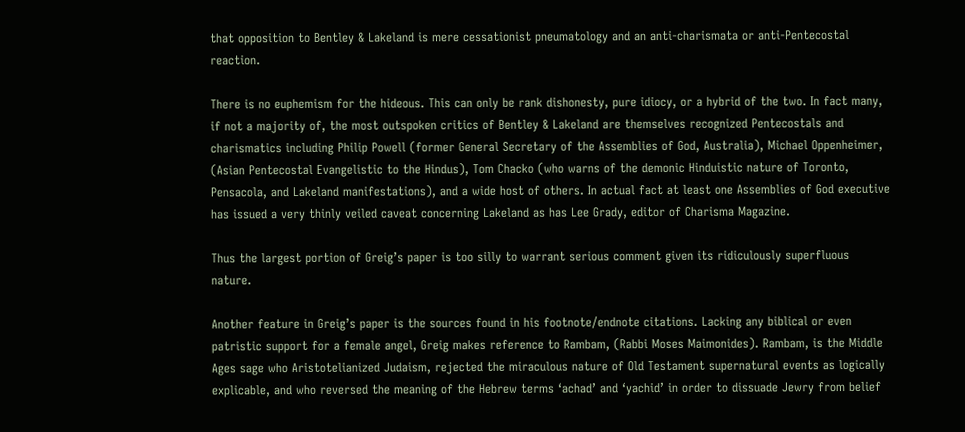that opposition to Bentley & Lakeland is mere cessationist pneumatology and an anti-charismata or anti-Pentecostal reaction.

There is no euphemism for the hideous. This can only be rank dishonesty, pure idiocy, or a hybrid of the two. In fact many, if not a majority of, the most outspoken critics of Bentley & Lakeland are themselves recognized Pentecostals and charismatics including Philip Powell (former General Secretary of the Assemblies of God, Australia), Michael Oppenheimer, (Asian Pentecostal Evangelistic to the Hindus), Tom Chacko (who warns of the demonic Hinduistic nature of Toronto, Pensacola, and Lakeland manifestations), and a wide host of others. In actual fact at least one Assemblies of God executive has issued a very thinly veiled caveat concerning Lakeland as has Lee Grady, editor of Charisma Magazine.

Thus the largest portion of Greig’s paper is too silly to warrant serious comment given its ridiculously superfluous nature.

Another feature in Greig’s paper is the sources found in his footnote/endnote citations. Lacking any biblical or even patristic support for a female angel, Greig makes reference to Rambam, (Rabbi Moses Maimonides). Rambam, is the Middle Ages sage who Aristotelianized Judaism, rejected the miraculous nature of Old Testament supernatural events as logically explicable, and who reversed the meaning of the Hebrew terms ‘achad’ and ‘yachid’ in order to dissuade Jewry from belief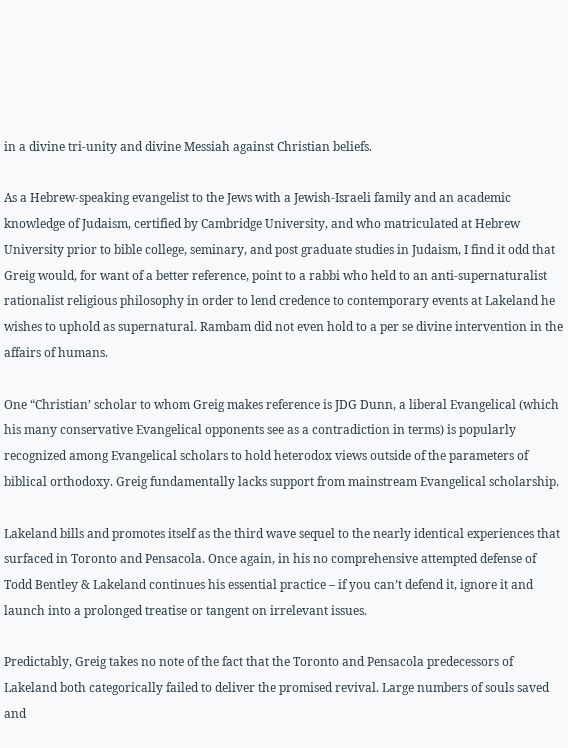in a divine tri-unity and divine Messiah against Christian beliefs.

As a Hebrew-speaking evangelist to the Jews with a Jewish-Israeli family and an academic knowledge of Judaism, certified by Cambridge University, and who matriculated at Hebrew University prior to bible college, seminary, and post graduate studies in Judaism, I find it odd that Greig would, for want of a better reference, point to a rabbi who held to an anti-supernaturalist rationalist religious philosophy in order to lend credence to contemporary events at Lakeland he wishes to uphold as supernatural. Rambam did not even hold to a per se divine intervention in the affairs of humans.

One “Christian’ scholar to whom Greig makes reference is JDG Dunn, a liberal Evangelical (which his many conservative Evangelical opponents see as a contradiction in terms) is popularly recognized among Evangelical scholars to hold heterodox views outside of the parameters of biblical orthodoxy. Greig fundamentally lacks support from mainstream Evangelical scholarship.

Lakeland bills and promotes itself as the third wave sequel to the nearly identical experiences that surfaced in Toronto and Pensacola. Once again, in his no comprehensive attempted defense of Todd Bentley & Lakeland continues his essential practice – if you can’t defend it, ignore it and launch into a prolonged treatise or tangent on irrelevant issues.

Predictably, Greig takes no note of the fact that the Toronto and Pensacola predecessors of Lakeland both categorically failed to deliver the promised revival. Large numbers of souls saved and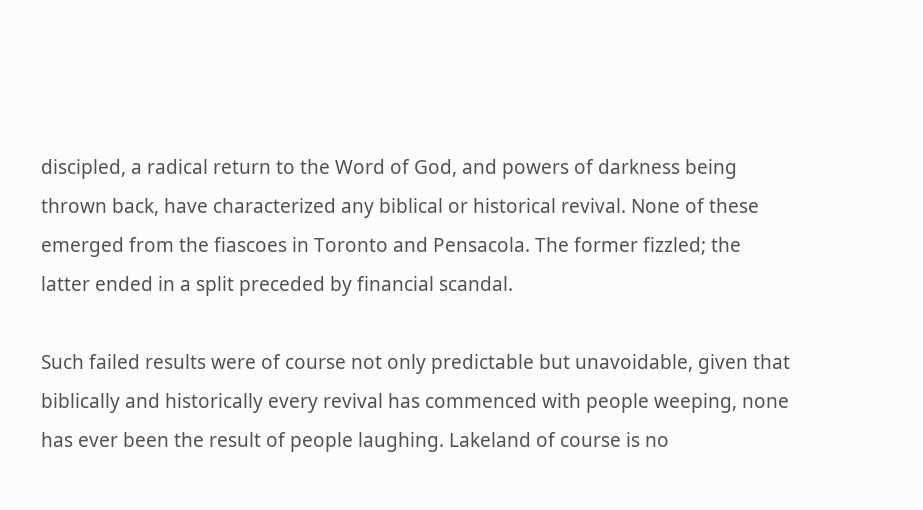discipled, a radical return to the Word of God, and powers of darkness being thrown back, have characterized any biblical or historical revival. None of these emerged from the fiascoes in Toronto and Pensacola. The former fizzled; the latter ended in a split preceded by financial scandal.

Such failed results were of course not only predictable but unavoidable, given that biblically and historically every revival has commenced with people weeping, none has ever been the result of people laughing. Lakeland of course is no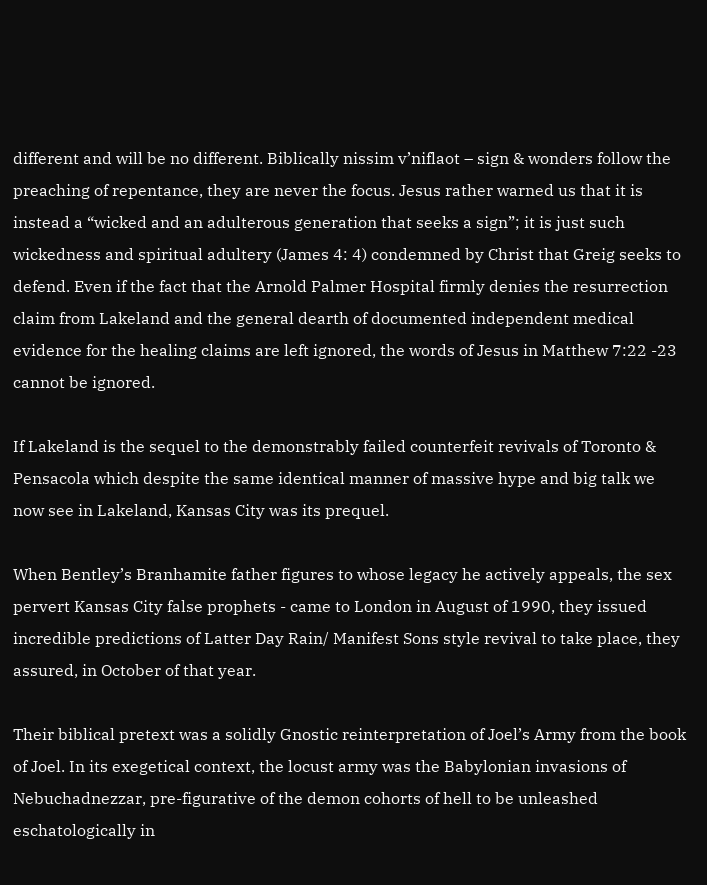different and will be no different. Biblically nissim v’niflaot – sign & wonders follow the preaching of repentance, they are never the focus. Jesus rather warned us that it is instead a “wicked and an adulterous generation that seeks a sign”; it is just such wickedness and spiritual adultery (James 4: 4) condemned by Christ that Greig seeks to defend. Even if the fact that the Arnold Palmer Hospital firmly denies the resurrection claim from Lakeland and the general dearth of documented independent medical evidence for the healing claims are left ignored, the words of Jesus in Matthew 7:22 -23 cannot be ignored.

If Lakeland is the sequel to the demonstrably failed counterfeit revivals of Toronto & Pensacola which despite the same identical manner of massive hype and big talk we now see in Lakeland, Kansas City was its prequel.

When Bentley’s Branhamite father figures to whose legacy he actively appeals, the sex pervert Kansas City false prophets - came to London in August of 1990, they issued incredible predictions of Latter Day Rain/ Manifest Sons style revival to take place, they assured, in October of that year.

Their biblical pretext was a solidly Gnostic reinterpretation of Joel’s Army from the book of Joel. In its exegetical context, the locust army was the Babylonian invasions of Nebuchadnezzar, pre-figurative of the demon cohorts of hell to be unleashed eschatologically in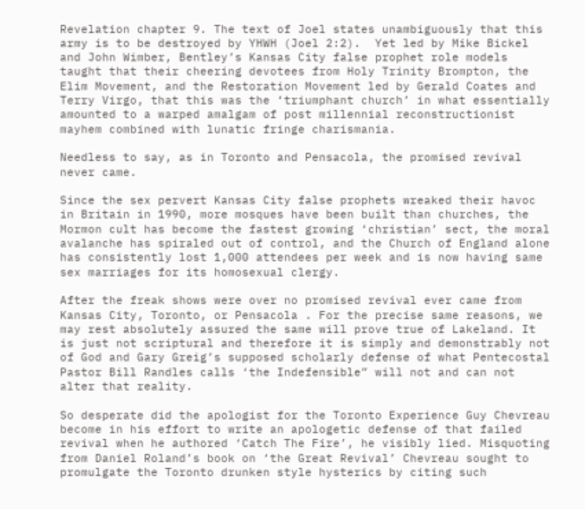Revelation chapter 9. The text of Joel states unambiguously that this army is to be destroyed by YHWH (Joel 2:2).  Yet led by Mike Bickel and John Wimber, Bentley’s Kansas City false prophet role models taught that their cheering devotees from Holy Trinity Brompton, the Elim Movement, and the Restoration Movement led by Gerald Coates and Terry Virgo, that this was the ‘triumphant church’ in what essentially amounted to a warped amalgam of post millennial reconstructionist mayhem combined with lunatic fringe charismania.

Needless to say, as in Toronto and Pensacola, the promised revival never came.

Since the sex pervert Kansas City false prophets wreaked their havoc in Britain in 1990, more mosques have been built than churches, the Mormon cult has become the fastest growing ‘christian’ sect, the moral avalanche has spiraled out of control, and the Church of England alone has consistently lost 1,000 attendees per week and is now having same sex marriages for its homosexual clergy.

After the freak shows were over no promised revival ever came from Kansas City, Toronto, or Pensacola . For the precise same reasons, we may rest absolutely assured the same will prove true of Lakeland. It is just not scriptural and therefore it is simply and demonstrably not of God and Gary Greig’s supposed scholarly defense of what Pentecostal Pastor Bill Randles calls ‘the Indefensible” will not and can not alter that reality.

So desperate did the apologist for the Toronto Experience Guy Chevreau become in his effort to write an apologetic defense of that failed revival when he authored ‘Catch The Fire’, he visibly lied. Misquoting from Daniel Roland’s book on ‘the Great Revival’ Chevreau sought to promulgate the Toronto drunken style hysterics by citing such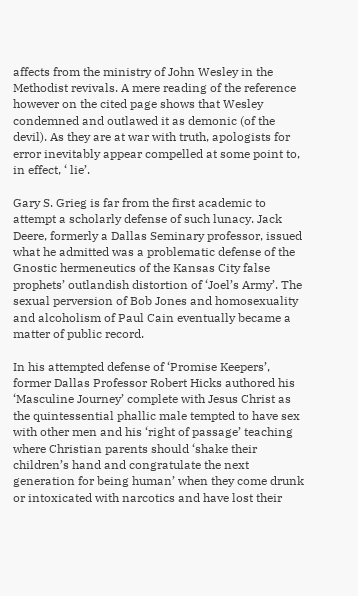affects from the ministry of John Wesley in the Methodist revivals. A mere reading of the reference however on the cited page shows that Wesley condemned and outlawed it as demonic (of the devil). As they are at war with truth, apologists for error inevitably appear compelled at some point to, in effect, ‘ lie’.

Gary S. Grieg is far from the first academic to attempt a scholarly defense of such lunacy. Jack Deere, formerly a Dallas Seminary professor, issued what he admitted was a problematic defense of the Gnostic hermeneutics of the Kansas City false prophets’ outlandish distortion of ‘Joel’s Army’. The sexual perversion of Bob Jones and homosexuality and alcoholism of Paul Cain eventually became a matter of public record.

In his attempted defense of ‘Promise Keepers’, former Dallas Professor Robert Hicks authored his ‘Masculine Journey’ complete with Jesus Christ as the quintessential phallic male tempted to have sex with other men and his ‘right of passage’ teaching where Christian parents should ‘shake their children’s hand and congratulate the next generation for being human’ when they come drunk or intoxicated with narcotics and have lost their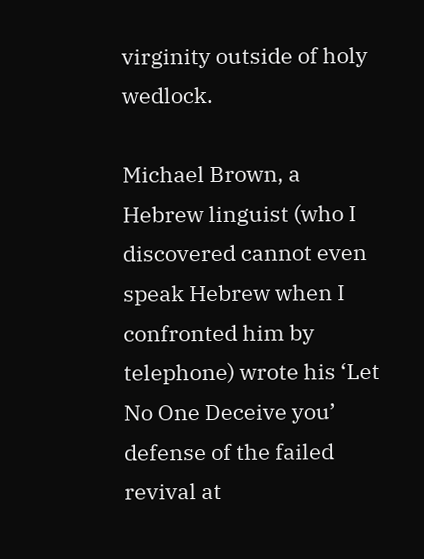virginity outside of holy wedlock.

Michael Brown, a Hebrew linguist (who I discovered cannot even speak Hebrew when I confronted him by telephone) wrote his ‘Let No One Deceive you’ defense of the failed revival at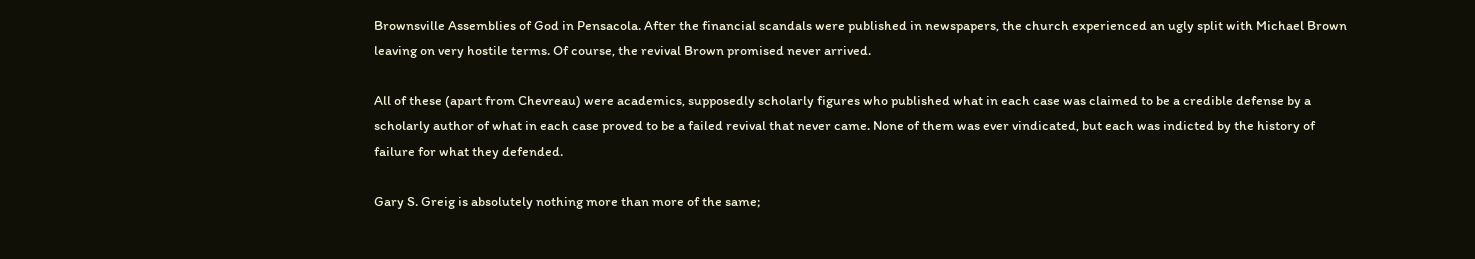Brownsville Assemblies of God in Pensacola. After the financial scandals were published in newspapers, the church experienced an ugly split with Michael Brown leaving on very hostile terms. Of course, the revival Brown promised never arrived.

All of these (apart from Chevreau) were academics, supposedly scholarly figures who published what in each case was claimed to be a credible defense by a scholarly author of what in each case proved to be a failed revival that never came. None of them was ever vindicated, but each was indicted by the history of failure for what they defended.

Gary S. Greig is absolutely nothing more than more of the same;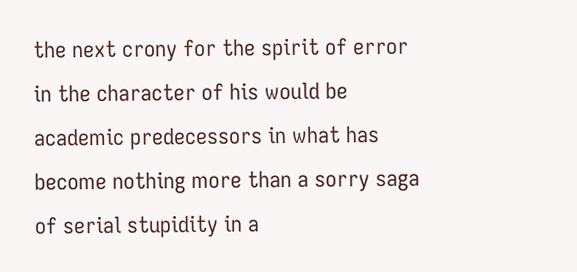the next crony for the spirit of error in the character of his would be academic predecessors in what has become nothing more than a sorry saga of serial stupidity in a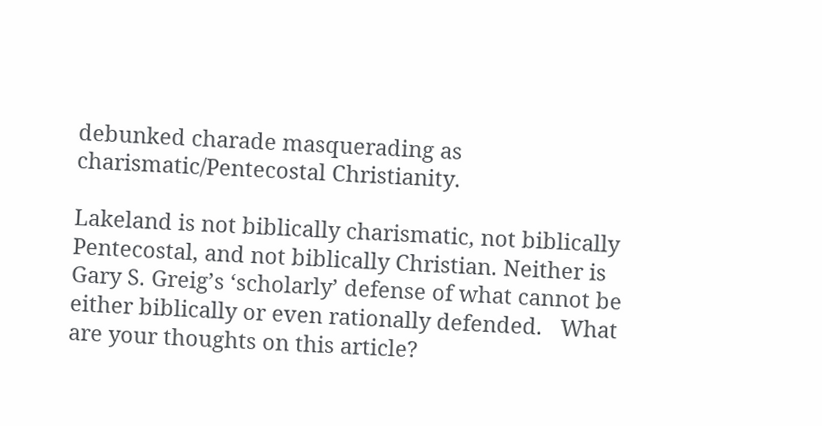debunked charade masquerading as charismatic/Pentecostal Christianity.

Lakeland is not biblically charismatic, not biblically Pentecostal, and not biblically Christian. Neither is Gary S. Greig’s ‘scholarly’ defense of what cannot be either biblically or even rationally defended.   What are your thoughts on this article?